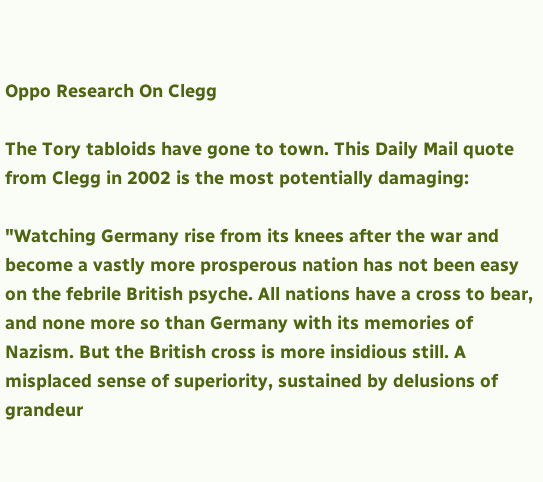Oppo Research On Clegg

The Tory tabloids have gone to town. This Daily Mail quote from Clegg in 2002 is the most potentially damaging:

"Watching Germany rise from its knees after the war and become a vastly more prosperous nation has not been easy on the febrile British psyche. All nations have a cross to bear, and none more so than Germany with its memories of Nazism. But the British cross is more insidious still. A misplaced sense of superiority, sustained by delusions of grandeur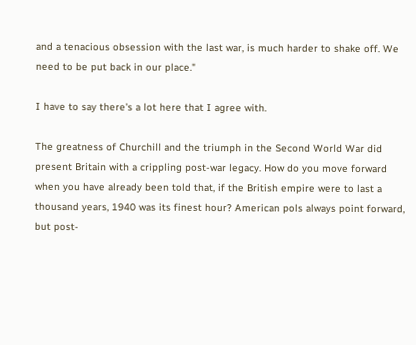and a tenacious obsession with the last war, is much harder to shake off. We need to be put back in our place."

I have to say there's a lot here that I agree with.

The greatness of Churchill and the triumph in the Second World War did present Britain with a crippling post-war legacy. How do you move forward when you have already been told that, if the British empire were to last a thousand years, 1940 was its finest hour? American pols always point forward, but post-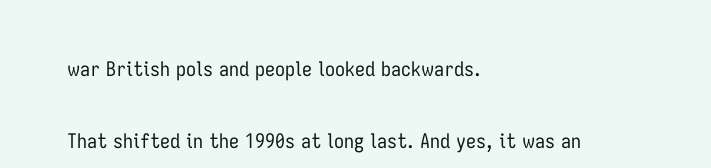war British pols and people looked backwards.

That shifted in the 1990s at long last. And yes, it was an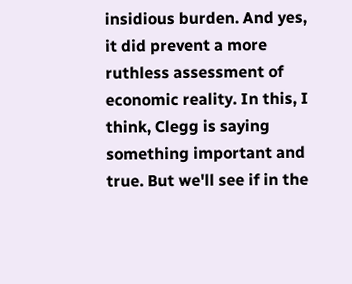insidious burden. And yes, it did prevent a more ruthless assessment of economic reality. In this, I think, Clegg is saying something important and true. But we'll see if in the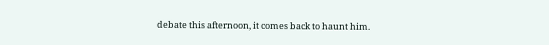debate this afternoon, it comes back to haunt him.